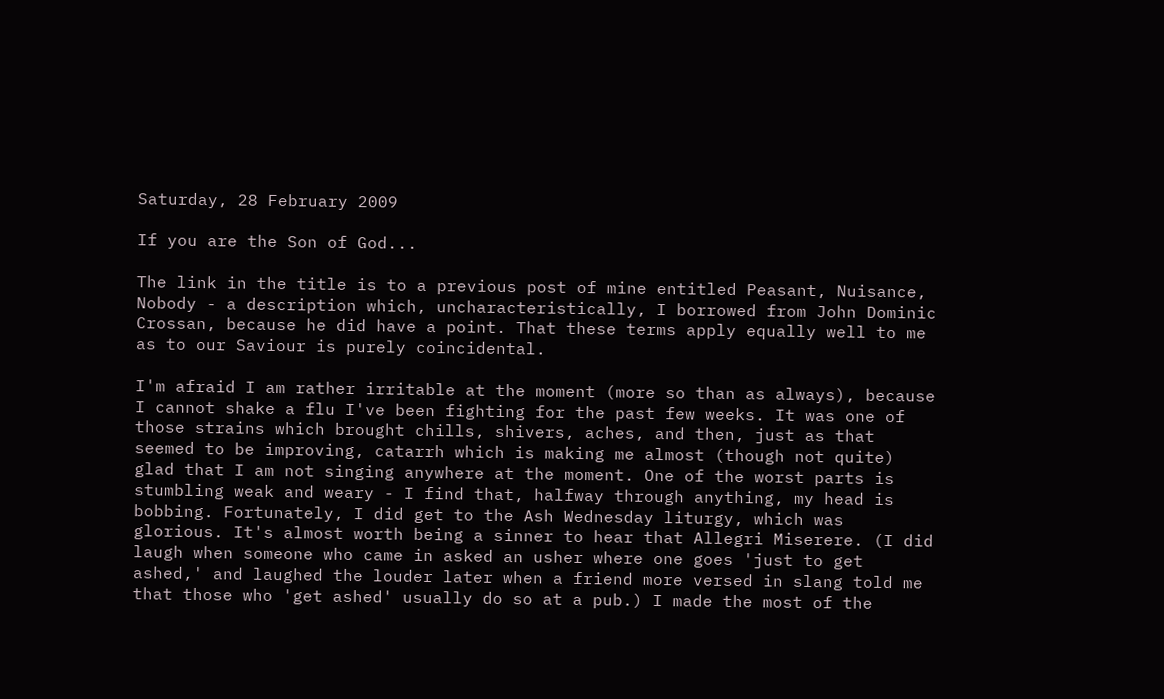Saturday, 28 February 2009

If you are the Son of God...

The link in the title is to a previous post of mine entitled Peasant, Nuisance, Nobody - a description which, uncharacteristically, I borrowed from John Dominic Crossan, because he did have a point. That these terms apply equally well to me as to our Saviour is purely coincidental.

I'm afraid I am rather irritable at the moment (more so than as always), because I cannot shake a flu I've been fighting for the past few weeks. It was one of those strains which brought chills, shivers, aches, and then, just as that seemed to be improving, catarrh which is making me almost (though not quite) glad that I am not singing anywhere at the moment. One of the worst parts is stumbling weak and weary - I find that, halfway through anything, my head is bobbing. Fortunately, I did get to the Ash Wednesday liturgy, which was glorious. It's almost worth being a sinner to hear that Allegri Miserere. (I did laugh when someone who came in asked an usher where one goes 'just to get ashed,' and laughed the louder later when a friend more versed in slang told me that those who 'get ashed' usually do so at a pub.) I made the most of the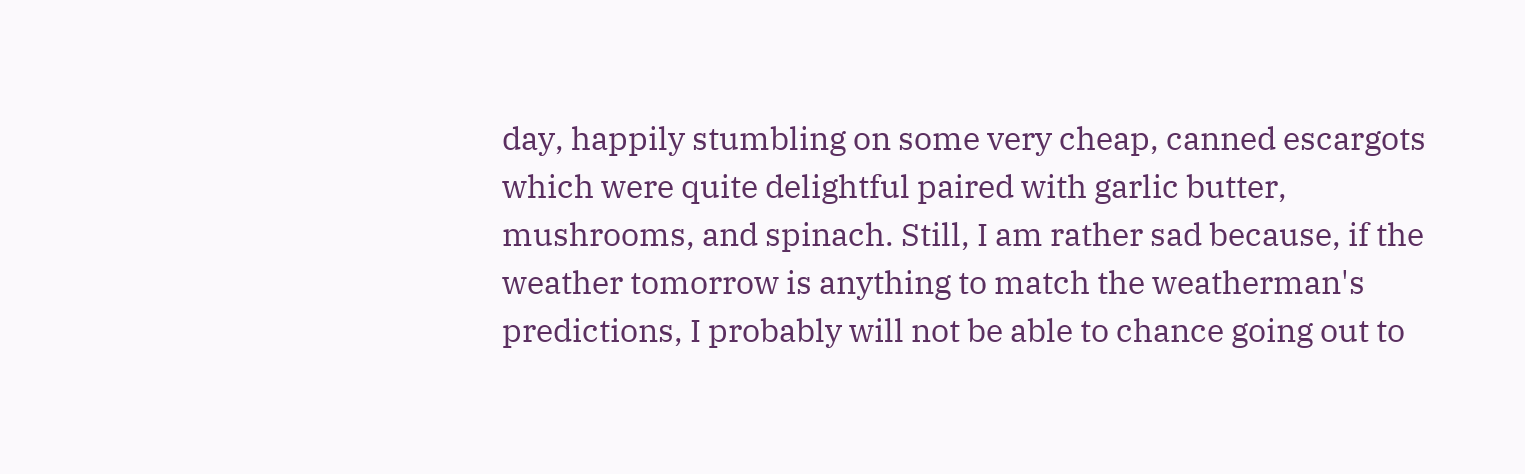day, happily stumbling on some very cheap, canned escargots which were quite delightful paired with garlic butter, mushrooms, and spinach. Still, I am rather sad because, if the weather tomorrow is anything to match the weatherman's predictions, I probably will not be able to chance going out to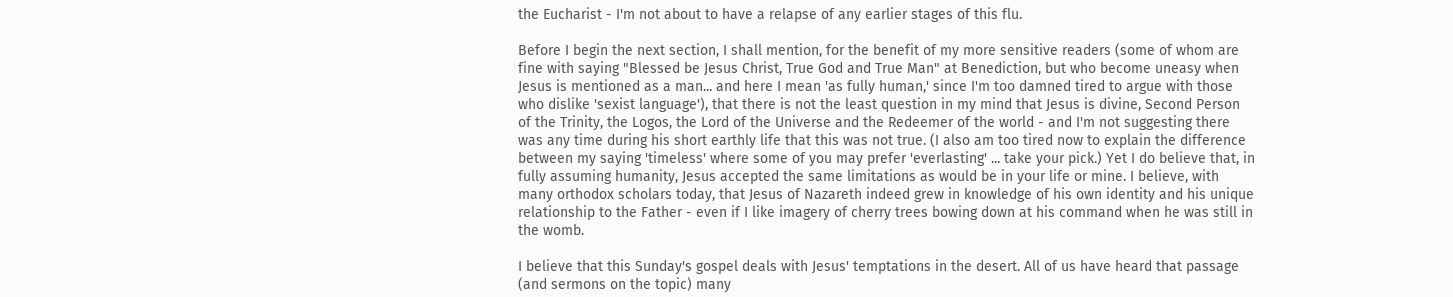the Eucharist - I'm not about to have a relapse of any earlier stages of this flu.

Before I begin the next section, I shall mention, for the benefit of my more sensitive readers (some of whom are fine with saying "Blessed be Jesus Christ, True God and True Man" at Benediction, but who become uneasy when Jesus is mentioned as a man... and here I mean 'as fully human,' since I'm too damned tired to argue with those who dislike 'sexist language'), that there is not the least question in my mind that Jesus is divine, Second Person of the Trinity, the Logos, the Lord of the Universe and the Redeemer of the world - and I'm not suggesting there was any time during his short earthly life that this was not true. (I also am too tired now to explain the difference between my saying 'timeless' where some of you may prefer 'everlasting' ... take your pick.) Yet I do believe that, in fully assuming humanity, Jesus accepted the same limitations as would be in your life or mine. I believe, with many orthodox scholars today, that Jesus of Nazareth indeed grew in knowledge of his own identity and his unique relationship to the Father - even if I like imagery of cherry trees bowing down at his command when he was still in the womb.

I believe that this Sunday's gospel deals with Jesus' temptations in the desert. All of us have heard that passage (and sermons on the topic) many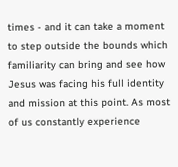times - and it can take a moment to step outside the bounds which familiarity can bring and see how Jesus was facing his full identity and mission at this point. As most of us constantly experience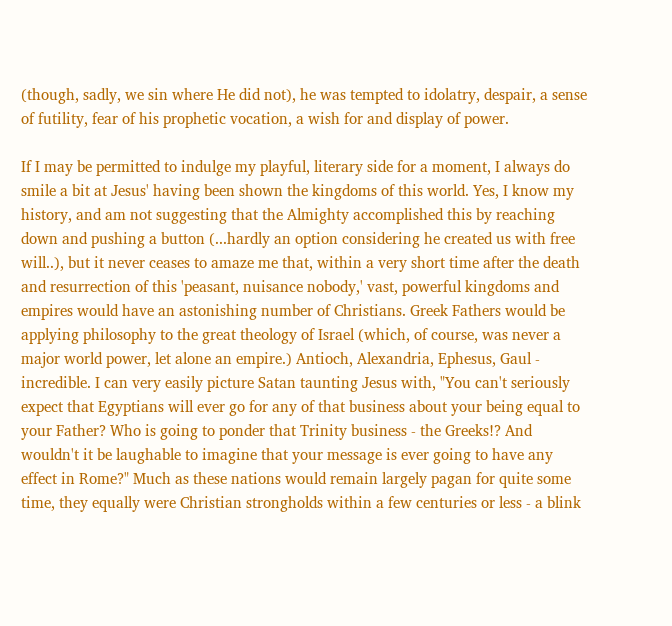(though, sadly, we sin where He did not), he was tempted to idolatry, despair, a sense of futility, fear of his prophetic vocation, a wish for and display of power.

If I may be permitted to indulge my playful, literary side for a moment, I always do smile a bit at Jesus' having been shown the kingdoms of this world. Yes, I know my history, and am not suggesting that the Almighty accomplished this by reaching down and pushing a button (...hardly an option considering he created us with free will..), but it never ceases to amaze me that, within a very short time after the death and resurrection of this 'peasant, nuisance nobody,' vast, powerful kingdoms and empires would have an astonishing number of Christians. Greek Fathers would be applying philosophy to the great theology of Israel (which, of course, was never a major world power, let alone an empire.) Antioch, Alexandria, Ephesus, Gaul - incredible. I can very easily picture Satan taunting Jesus with, "You can't seriously expect that Egyptians will ever go for any of that business about your being equal to your Father? Who is going to ponder that Trinity business - the Greeks!? And wouldn't it be laughable to imagine that your message is ever going to have any effect in Rome?" Much as these nations would remain largely pagan for quite some time, they equally were Christian strongholds within a few centuries or less - a blink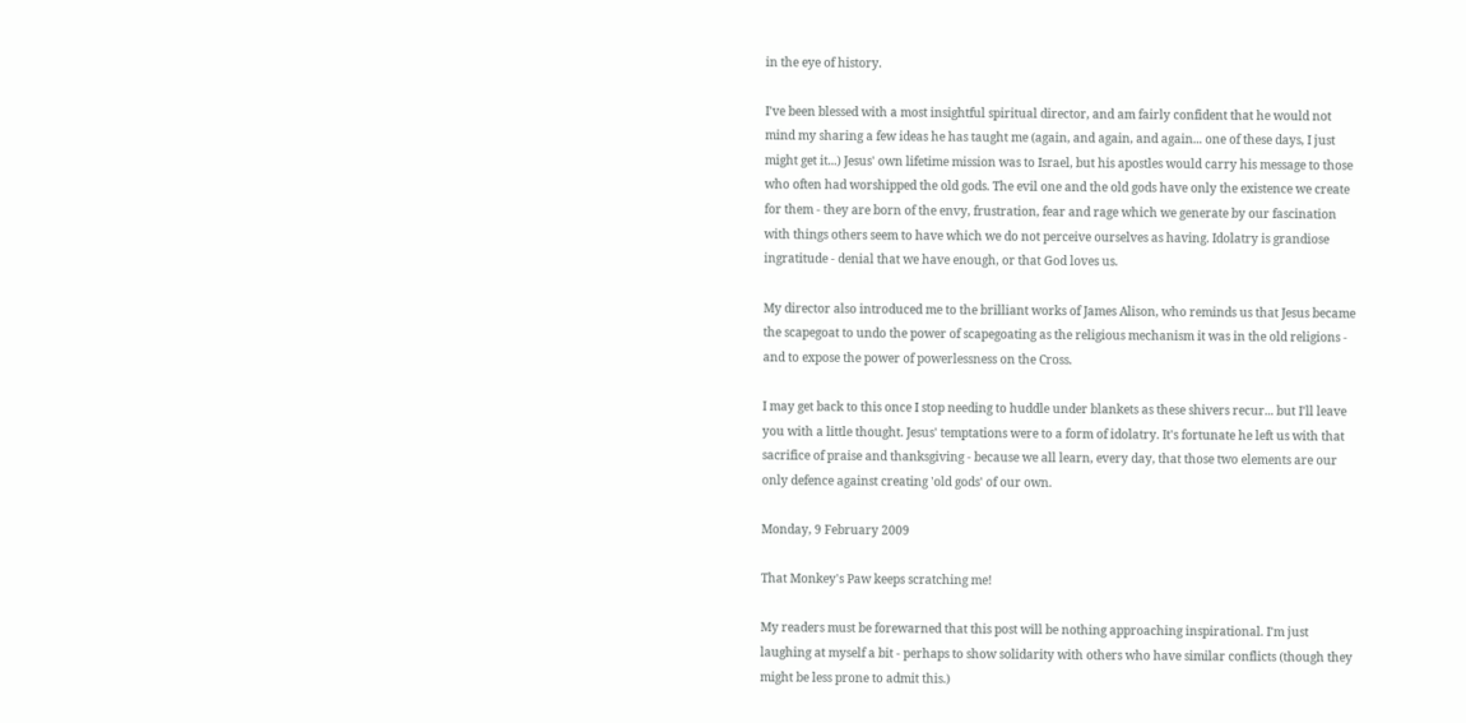in the eye of history.

I've been blessed with a most insightful spiritual director, and am fairly confident that he would not mind my sharing a few ideas he has taught me (again, and again, and again... one of these days, I just might get it...) Jesus' own lifetime mission was to Israel, but his apostles would carry his message to those who often had worshipped the old gods. The evil one and the old gods have only the existence we create for them - they are born of the envy, frustration, fear and rage which we generate by our fascination with things others seem to have which we do not perceive ourselves as having. Idolatry is grandiose ingratitude - denial that we have enough, or that God loves us.

My director also introduced me to the brilliant works of James Alison, who reminds us that Jesus became the scapegoat to undo the power of scapegoating as the religious mechanism it was in the old religions - and to expose the power of powerlessness on the Cross.

I may get back to this once I stop needing to huddle under blankets as these shivers recur... but I'll leave you with a little thought. Jesus' temptations were to a form of idolatry. It's fortunate he left us with that sacrifice of praise and thanksgiving - because we all learn, every day, that those two elements are our only defence against creating 'old gods' of our own.

Monday, 9 February 2009

That Monkey's Paw keeps scratching me!

My readers must be forewarned that this post will be nothing approaching inspirational. I'm just laughing at myself a bit - perhaps to show solidarity with others who have similar conflicts (though they might be less prone to admit this.)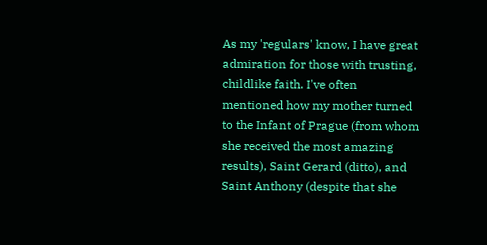As my 'regulars' know, I have great admiration for those with trusting, childlike faith. I've often mentioned how my mother turned to the Infant of Prague (from whom she received the most amazing results), Saint Gerard (ditto), and Saint Anthony (despite that she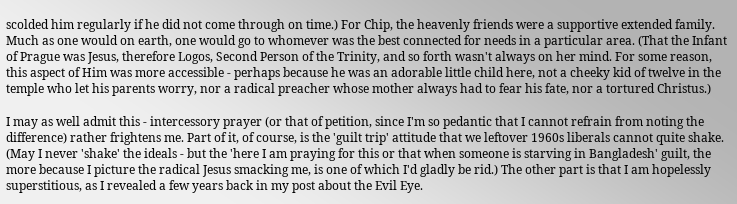scolded him regularly if he did not come through on time.) For Chip, the heavenly friends were a supportive extended family. Much as one would on earth, one would go to whomever was the best connected for needs in a particular area. (That the Infant of Prague was Jesus, therefore Logos, Second Person of the Trinity, and so forth wasn't always on her mind. For some reason, this aspect of Him was more accessible - perhaps because he was an adorable little child here, not a cheeky kid of twelve in the temple who let his parents worry, nor a radical preacher whose mother always had to fear his fate, nor a tortured Christus.)

I may as well admit this - intercessory prayer (or that of petition, since I'm so pedantic that I cannot refrain from noting the difference) rather frightens me. Part of it, of course, is the 'guilt trip' attitude that we leftover 1960s liberals cannot quite shake. (May I never 'shake' the ideals - but the 'here I am praying for this or that when someone is starving in Bangladesh' guilt, the more because I picture the radical Jesus smacking me, is one of which I'd gladly be rid.) The other part is that I am hopelessly superstitious, as I revealed a few years back in my post about the Evil Eye.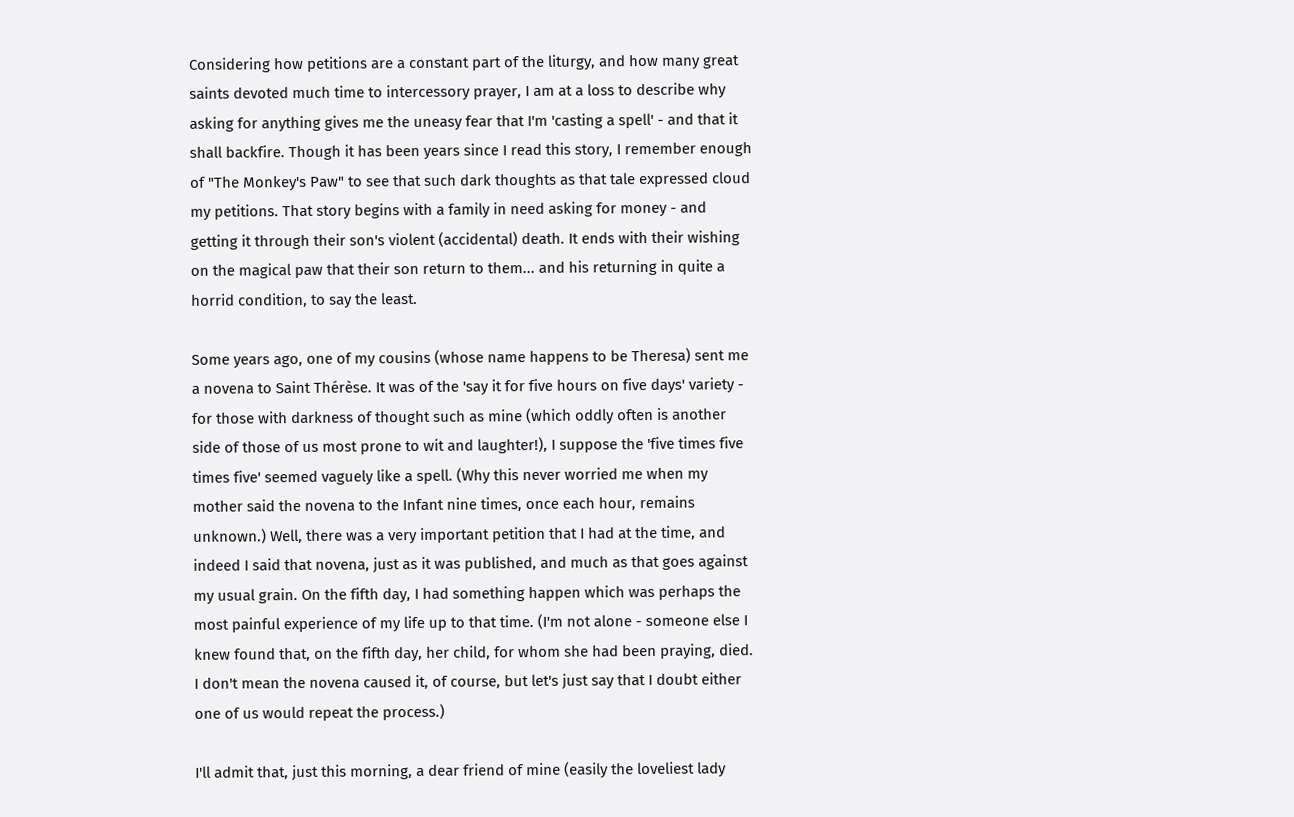Considering how petitions are a constant part of the liturgy, and how many great saints devoted much time to intercessory prayer, I am at a loss to describe why asking for anything gives me the uneasy fear that I'm 'casting a spell' - and that it shall backfire. Though it has been years since I read this story, I remember enough of "The Monkey's Paw" to see that such dark thoughts as that tale expressed cloud my petitions. That story begins with a family in need asking for money - and getting it through their son's violent (accidental) death. It ends with their wishing on the magical paw that their son return to them... and his returning in quite a horrid condition, to say the least.

Some years ago, one of my cousins (whose name happens to be Theresa) sent me a novena to Saint Thérèse. It was of the 'say it for five hours on five days' variety - for those with darkness of thought such as mine (which oddly often is another side of those of us most prone to wit and laughter!), I suppose the 'five times five times five' seemed vaguely like a spell. (Why this never worried me when my mother said the novena to the Infant nine times, once each hour, remains unknown.) Well, there was a very important petition that I had at the time, and indeed I said that novena, just as it was published, and much as that goes against my usual grain. On the fifth day, I had something happen which was perhaps the most painful experience of my life up to that time. (I'm not alone - someone else I knew found that, on the fifth day, her child, for whom she had been praying, died. I don't mean the novena caused it, of course, but let's just say that I doubt either one of us would repeat the process.)

I'll admit that, just this morning, a dear friend of mine (easily the loveliest lady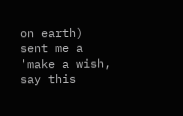on earth) sent me a 'make a wish, say this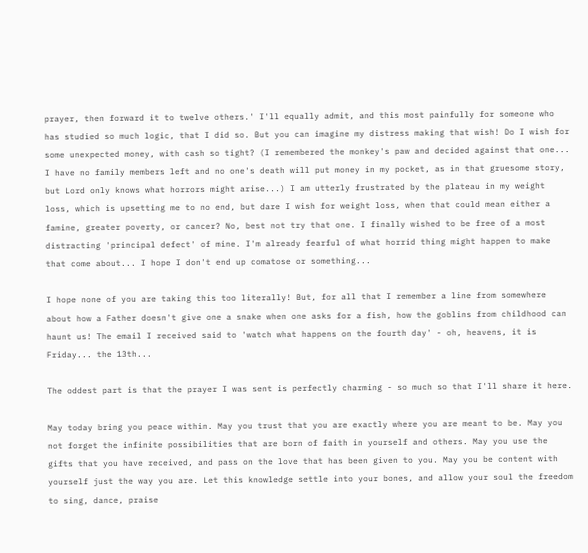prayer, then forward it to twelve others.' I'll equally admit, and this most painfully for someone who has studied so much logic, that I did so. But you can imagine my distress making that wish! Do I wish for some unexpected money, with cash so tight? (I remembered the monkey's paw and decided against that one... I have no family members left and no one's death will put money in my pocket, as in that gruesome story, but Lord only knows what horrors might arise...) I am utterly frustrated by the plateau in my weight loss, which is upsetting me to no end, but dare I wish for weight loss, when that could mean either a famine, greater poverty, or cancer? No, best not try that one. I finally wished to be free of a most distracting 'principal defect' of mine. I'm already fearful of what horrid thing might happen to make that come about... I hope I don't end up comatose or something...

I hope none of you are taking this too literally! But, for all that I remember a line from somewhere about how a Father doesn't give one a snake when one asks for a fish, how the goblins from childhood can haunt us! The email I received said to 'watch what happens on the fourth day' - oh, heavens, it is Friday... the 13th...

The oddest part is that the prayer I was sent is perfectly charming - so much so that I'll share it here.

May today bring you peace within. May you trust that you are exactly where you are meant to be. May you not forget the infinite possibilities that are born of faith in yourself and others. May you use the gifts that you have received, and pass on the love that has been given to you. May you be content with yourself just the way you are. Let this knowledge settle into your bones, and allow your soul the freedom to sing, dance, praise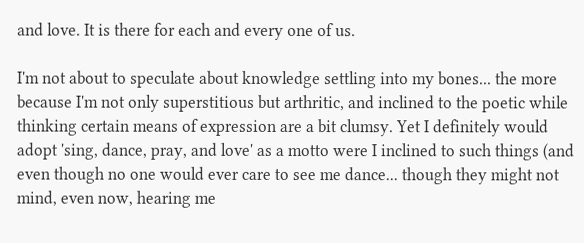and love. It is there for each and every one of us.

I'm not about to speculate about knowledge settling into my bones... the more because I'm not only superstitious but arthritic, and inclined to the poetic while thinking certain means of expression are a bit clumsy. Yet I definitely would adopt 'sing, dance, pray, and love' as a motto were I inclined to such things (and even though no one would ever care to see me dance... though they might not mind, even now, hearing me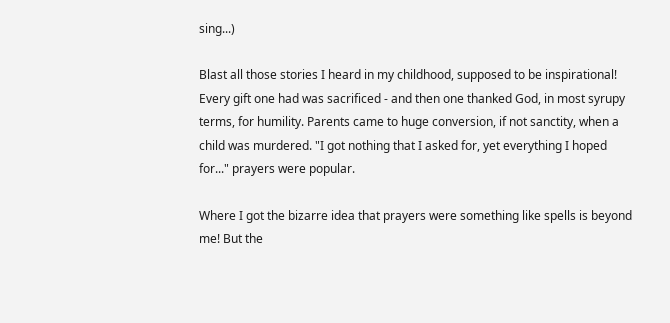sing...)

Blast all those stories I heard in my childhood, supposed to be inspirational! Every gift one had was sacrificed - and then one thanked God, in most syrupy terms, for humility. Parents came to huge conversion, if not sanctity, when a child was murdered. "I got nothing that I asked for, yet everything I hoped for..." prayers were popular.

Where I got the bizarre idea that prayers were something like spells is beyond me! But the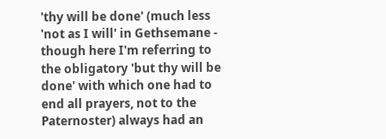'thy will be done' (much less 'not as I will' in Gethsemane - though here I'm referring to the obligatory 'but thy will be done' with which one had to end all prayers, not to the Paternoster) always had an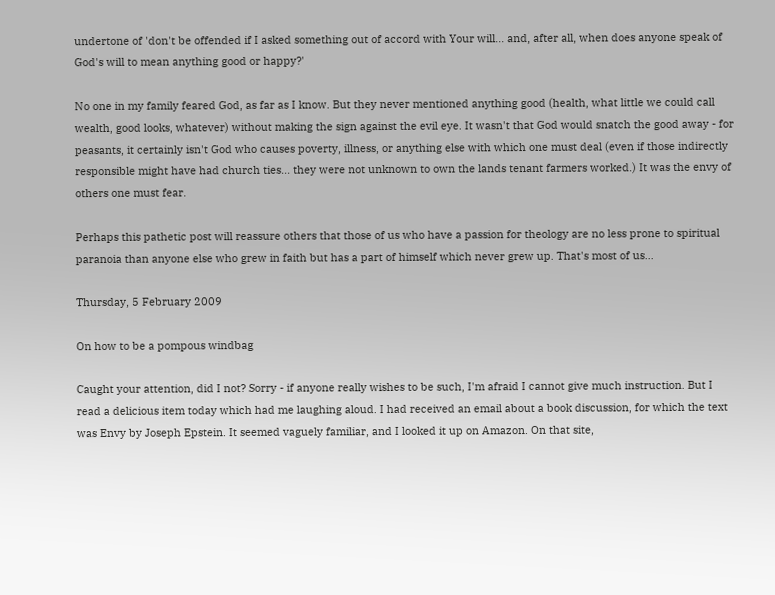undertone of 'don't be offended if I asked something out of accord with Your will... and, after all, when does anyone speak of God's will to mean anything good or happy?'

No one in my family feared God, as far as I know. But they never mentioned anything good (health, what little we could call wealth, good looks, whatever) without making the sign against the evil eye. It wasn't that God would snatch the good away - for peasants, it certainly isn't God who causes poverty, illness, or anything else with which one must deal (even if those indirectly responsible might have had church ties... they were not unknown to own the lands tenant farmers worked.) It was the envy of others one must fear.

Perhaps this pathetic post will reassure others that those of us who have a passion for theology are no less prone to spiritual paranoia than anyone else who grew in faith but has a part of himself which never grew up. That's most of us...

Thursday, 5 February 2009

On how to be a pompous windbag

Caught your attention, did I not? Sorry - if anyone really wishes to be such, I'm afraid I cannot give much instruction. But I read a delicious item today which had me laughing aloud. I had received an email about a book discussion, for which the text was Envy by Joseph Epstein. It seemed vaguely familiar, and I looked it up on Amazon. On that site,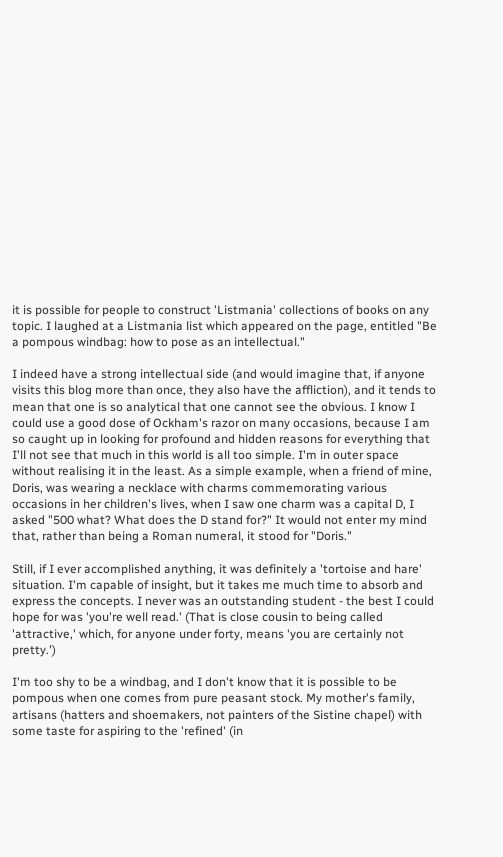it is possible for people to construct 'Listmania' collections of books on any topic. I laughed at a Listmania list which appeared on the page, entitled "Be a pompous windbag: how to pose as an intellectual."

I indeed have a strong intellectual side (and would imagine that, if anyone visits this blog more than once, they also have the affliction), and it tends to mean that one is so analytical that one cannot see the obvious. I know I could use a good dose of Ockham's razor on many occasions, because I am so caught up in looking for profound and hidden reasons for everything that I'll not see that much in this world is all too simple. I'm in outer space without realising it in the least. As a simple example, when a friend of mine, Doris, was wearing a necklace with charms commemorating various occasions in her children's lives, when I saw one charm was a capital D, I asked "500 what? What does the D stand for?" It would not enter my mind that, rather than being a Roman numeral, it stood for "Doris."

Still, if I ever accomplished anything, it was definitely a 'tortoise and hare' situation. I'm capable of insight, but it takes me much time to absorb and express the concepts. I never was an outstanding student - the best I could hope for was 'you're well read.' (That is close cousin to being called 'attractive,' which, for anyone under forty, means 'you are certainly not pretty.')

I'm too shy to be a windbag, and I don't know that it is possible to be pompous when one comes from pure peasant stock. My mother's family, artisans (hatters and shoemakers, not painters of the Sistine chapel) with some taste for aspiring to the 'refined' (in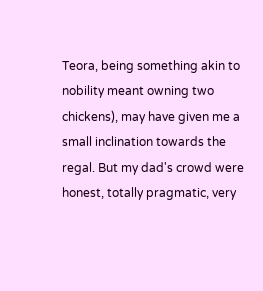Teora, being something akin to nobility meant owning two chickens), may have given me a small inclination towards the regal. But my dad's crowd were honest, totally pragmatic, very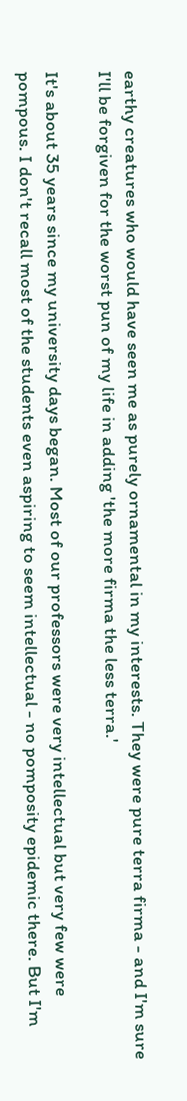earthy creatures who would have seen me as purely ornamental in my interests. They were pure terra firma - and I'm sure I'll be forgiven for the worst pun of my life in adding 'the more firma the less terra.'

It's about 35 years since my university days began. Most of our professors were very intellectual but very few were pompous. I don't recall most of the students even aspiring to seem intellectual - no pomposity epidemic there. But I'm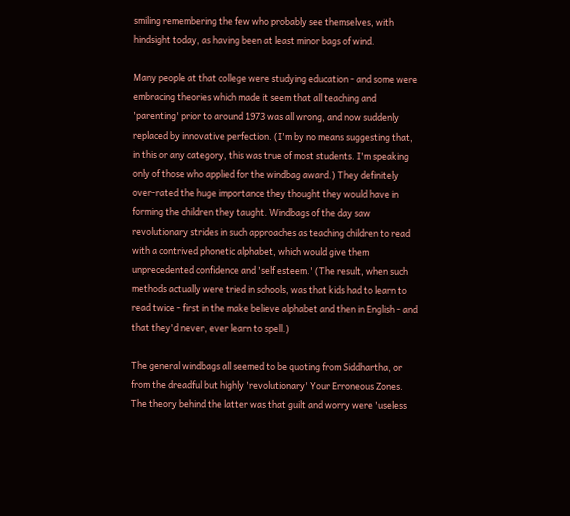smiling remembering the few who probably see themselves, with hindsight today, as having been at least minor bags of wind.

Many people at that college were studying education - and some were embracing theories which made it seem that all teaching and 'parenting' prior to around 1973 was all wrong, and now suddenly replaced by innovative perfection. (I'm by no means suggesting that, in this or any category, this was true of most students. I'm speaking only of those who applied for the windbag award.) They definitely over-rated the huge importance they thought they would have in forming the children they taught. Windbags of the day saw revolutionary strides in such approaches as teaching children to read with a contrived phonetic alphabet, which would give them unprecedented confidence and 'self esteem.' (The result, when such methods actually were tried in schools, was that kids had to learn to read twice - first in the make believe alphabet and then in English - and that they'd never, ever learn to spell.)

The general windbags all seemed to be quoting from Siddhartha, or from the dreadful but highly 'revolutionary' Your Erroneous Zones. The theory behind the latter was that guilt and worry were 'useless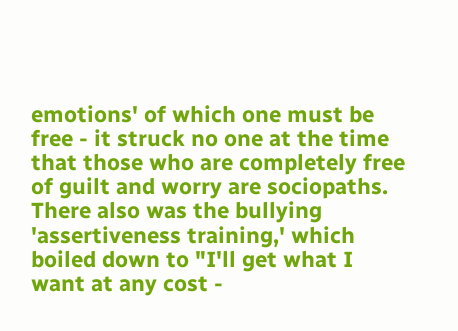emotions' of which one must be free - it struck no one at the time that those who are completely free of guilt and worry are sociopaths. There also was the bullying 'assertiveness training,' which boiled down to "I'll get what I want at any cost -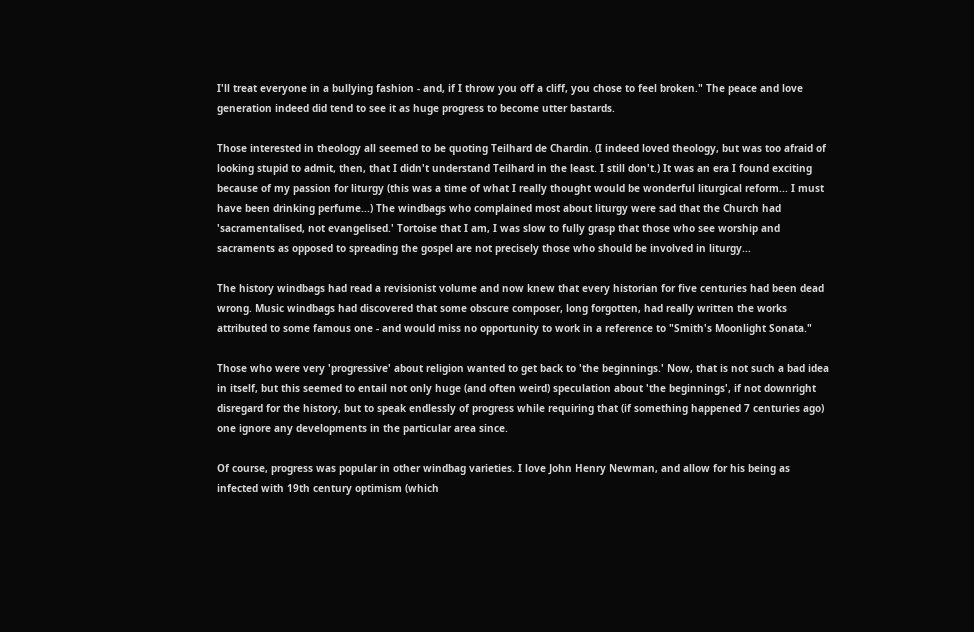I'll treat everyone in a bullying fashion - and, if I throw you off a cliff, you chose to feel broken." The peace and love generation indeed did tend to see it as huge progress to become utter bastards.

Those interested in theology all seemed to be quoting Teilhard de Chardin. (I indeed loved theology, but was too afraid of looking stupid to admit, then, that I didn't understand Teilhard in the least. I still don't.) It was an era I found exciting because of my passion for liturgy (this was a time of what I really thought would be wonderful liturgical reform... I must have been drinking perfume...) The windbags who complained most about liturgy were sad that the Church had 'sacramentalised, not evangelised.' Tortoise that I am, I was slow to fully grasp that those who see worship and sacraments as opposed to spreading the gospel are not precisely those who should be involved in liturgy...

The history windbags had read a revisionist volume and now knew that every historian for five centuries had been dead wrong. Music windbags had discovered that some obscure composer, long forgotten, had really written the works attributed to some famous one - and would miss no opportunity to work in a reference to "Smith's Moonlight Sonata."

Those who were very 'progressive' about religion wanted to get back to 'the beginnings.' Now, that is not such a bad idea in itself, but this seemed to entail not only huge (and often weird) speculation about 'the beginnings', if not downright disregard for the history, but to speak endlessly of progress while requiring that (if something happened 7 centuries ago) one ignore any developments in the particular area since.

Of course, progress was popular in other windbag varieties. I love John Henry Newman, and allow for his being as infected with 19th century optimism (which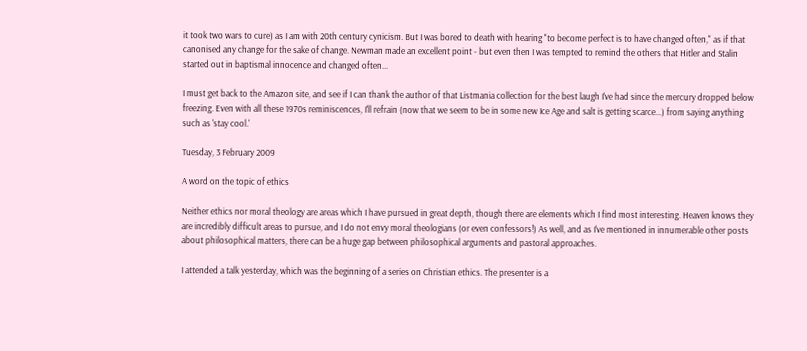it took two wars to cure) as I am with 20th century cynicism. But I was bored to death with hearing "to become perfect is to have changed often," as if that canonised any change for the sake of change. Newman made an excellent point - but even then I was tempted to remind the others that Hitler and Stalin started out in baptismal innocence and changed often...

I must get back to the Amazon site, and see if I can thank the author of that Listmania collection for the best laugh I've had since the mercury dropped below freezing. Even with all these 1970s reminiscences, I'll refrain (now that we seem to be in some new Ice Age and salt is getting scarce...) from saying anything such as 'stay cool.'

Tuesday, 3 February 2009

A word on the topic of ethics

Neither ethics nor moral theology are areas which I have pursued in great depth, though there are elements which I find most interesting. Heaven knows they are incredibly difficult areas to pursue, and I do not envy moral theologians (or even confessors!) As well, and as I've mentioned in innumerable other posts about philosophical matters, there can be a huge gap between philosophical arguments and pastoral approaches.

I attended a talk yesterday, which was the beginning of a series on Christian ethics. The presenter is a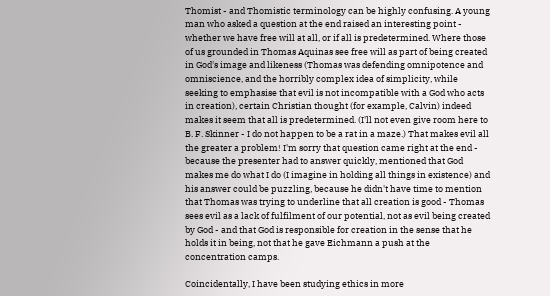Thomist - and Thomistic terminology can be highly confusing. A young man who asked a question at the end raised an interesting point - whether we have free will at all, or if all is predetermined. Where those of us grounded in Thomas Aquinas see free will as part of being created in God's image and likeness (Thomas was defending omnipotence and omniscience, and the horribly complex idea of simplicity, while seeking to emphasise that evil is not incompatible with a God who acts in creation), certain Christian thought (for example, Calvin) indeed makes it seem that all is predetermined. (I'll not even give room here to B. F. Skinner - I do not happen to be a rat in a maze.) That makes evil all the greater a problem! I'm sorry that question came right at the end - because the presenter had to answer quickly, mentioned that God makes me do what I do (I imagine in holding all things in existence) and his answer could be puzzling, because he didn't have time to mention that Thomas was trying to underline that all creation is good - Thomas sees evil as a lack of fulfilment of our potential, not as evil being created by God - and that God is responsible for creation in the sense that he holds it in being, not that he gave Eichmann a push at the concentration camps.

Coincidentally, I have been studying ethics in more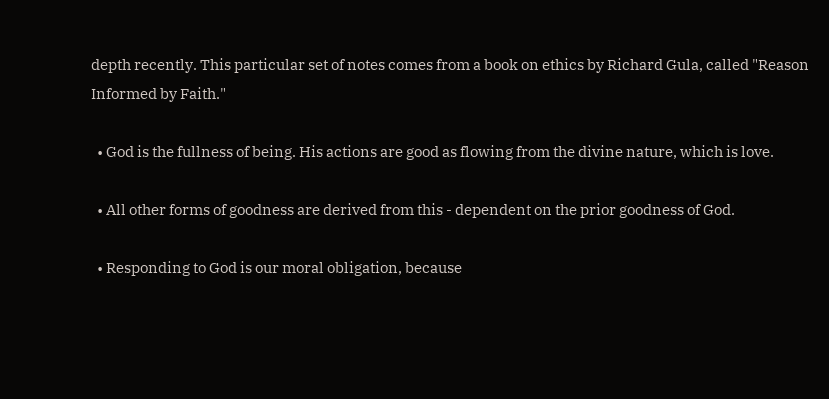depth recently. This particular set of notes comes from a book on ethics by Richard Gula, called "Reason Informed by Faith."

  • God is the fullness of being. His actions are good as flowing from the divine nature, which is love.

  • All other forms of goodness are derived from this - dependent on the prior goodness of God.

  • Responding to God is our moral obligation, because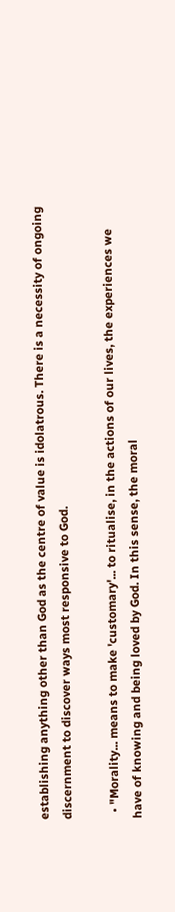establishing anything other than God as the centre of value is idolatrous. There is a necessity of ongoing discernment to discover ways most responsive to God.

  • "Morality... means to make 'customary'... to ritualise, in the actions of our lives, the experiences we have of knowing and being loved by God. In this sense, the moral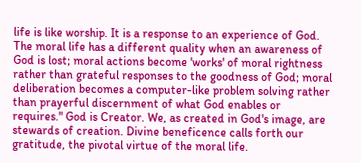life is like worship. It is a response to an experience of God. The moral life has a different quality when an awareness of God is lost; moral actions become 'works' of moral rightness rather than grateful responses to the goodness of God; moral deliberation becomes a computer-like problem solving rather than prayerful discernment of what God enables or requires." God is Creator. We, as created in God's image, are stewards of creation. Divine beneficence calls forth our gratitude, the pivotal virtue of the moral life.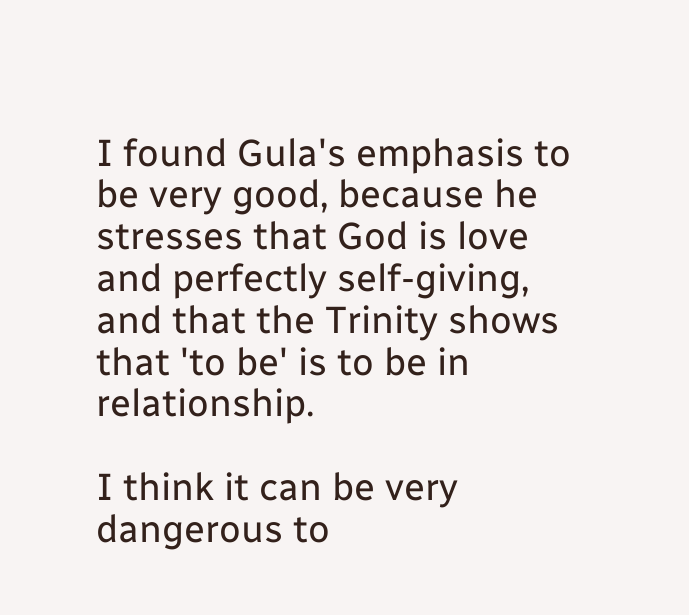I found Gula's emphasis to be very good, because he stresses that God is love and perfectly self-giving, and that the Trinity shows that 'to be' is to be in relationship.

I think it can be very dangerous to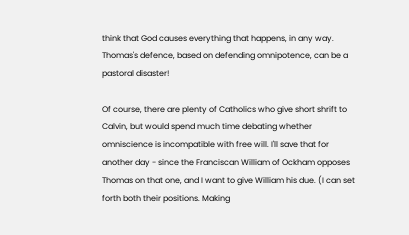think that God causes everything that happens, in any way. Thomas's defence, based on defending omnipotence, can be a pastoral disaster!

Of course, there are plenty of Catholics who give short shrift to Calvin, but would spend much time debating whether omniscience is incompatible with free will. I'll save that for another day - since the Franciscan William of Ockham opposes Thomas on that one, and I want to give William his due. (I can set forth both their positions. Making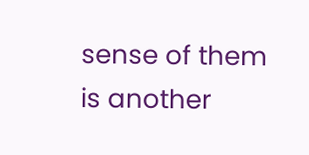sense of them is another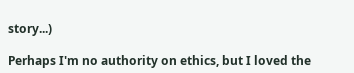story...)

Perhaps I'm no authority on ethics, but I loved the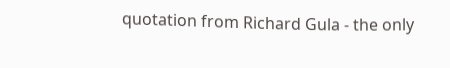quotation from Richard Gula - the only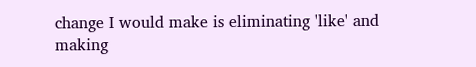change I would make is eliminating 'like' and making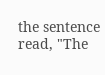the sentence read, "The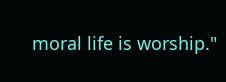moral life is worship."